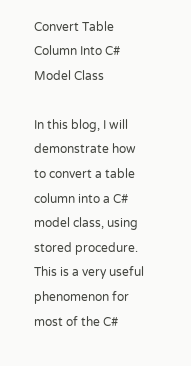Convert Table Column Into C# Model Class

In this blog, I will demonstrate how to convert a table column into a C# model class, using stored procedure. This is a very useful phenomenon for most of the C#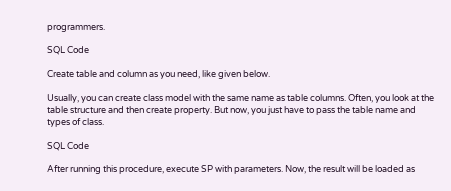programmers.

SQL Code

Create table and column as you need, like given below.

Usually, you can create class model with the same name as table columns. Often, you look at the table structure and then create property. But now, you just have to pass the table name and types of class.

SQL Code

After running this procedure, execute SP with parameters. Now, the result will be loaded as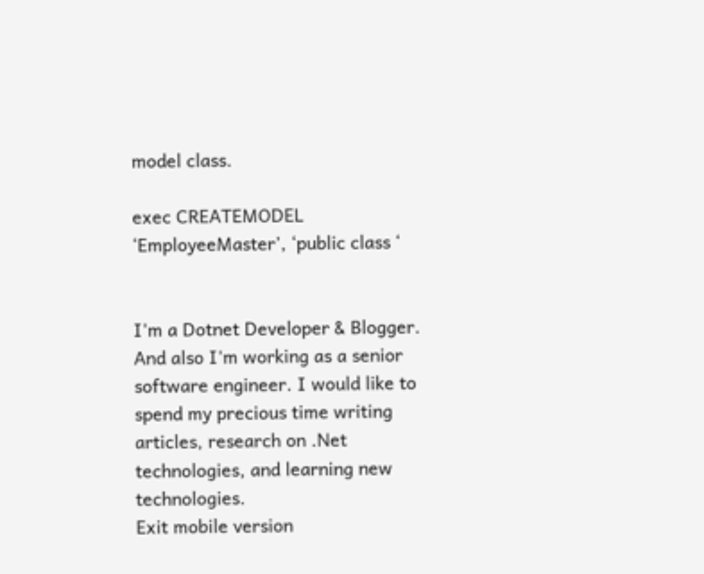model class.

exec CREATEMODEL ‘EmployeeMaster’, ‘public class ‘


I'm a Dotnet Developer & Blogger. And also I'm working as a senior software engineer. I would like to spend my precious time writing articles, research on .Net technologies, and learning new technologies.
Exit mobile version